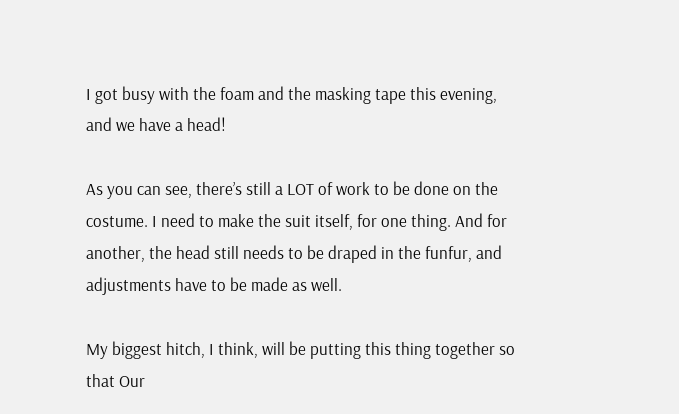I got busy with the foam and the masking tape this evening, and we have a head!

As you can see, there’s still a LOT of work to be done on the costume. I need to make the suit itself, for one thing. And for another, the head still needs to be draped in the funfur, and adjustments have to be made as well.

My biggest hitch, I think, will be putting this thing together so that Our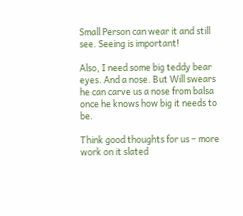Small Person can wear it and still see. Seeing is important!

Also, I need some big teddy bear eyes. And a nose. But Will swears he can carve us a nose from balsa once he knows how big it needs to be.

Think good thoughts for us – more work on it slated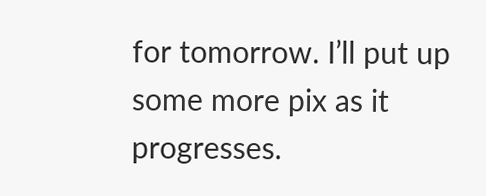for tomorrow. I’ll put up some more pix as it progresses.